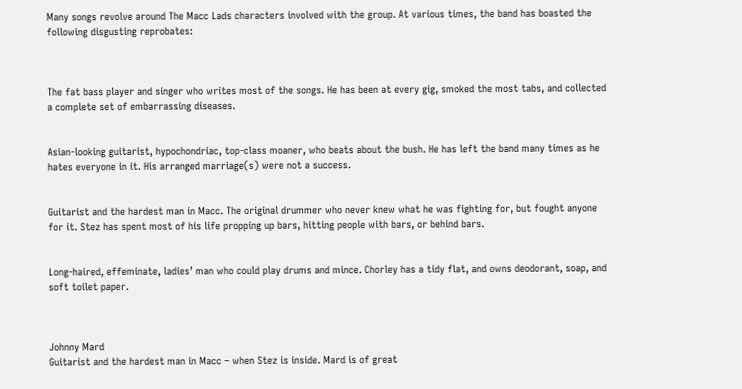Many songs revolve around The Macc Lads characters involved with the group. At various times, the band has boasted the following disgusting reprobates:



The fat bass player and singer who writes most of the songs. He has been at every gig, smoked the most tabs, and collected a complete set of embarrassing diseases.


Asian-looking guitarist, hypochondriac, top-class moaner, who beats about the bush. He has left the band many times as he hates everyone in it. His arranged marriage(s) were not a success.


Guitarist and the hardest man in Macc. The original drummer who never knew what he was fighting for, but fought anyone for it. Stez has spent most of his life propping up bars, hitting people with bars, or behind bars.


Long-haired, effeminate, ladies’ man who could play drums and mince. Chorley has a tidy flat, and owns deodorant, soap, and soft toilet paper.



Johnny Mard
Guitarist and the hardest man in Macc – when Stez is inside. Mard is of great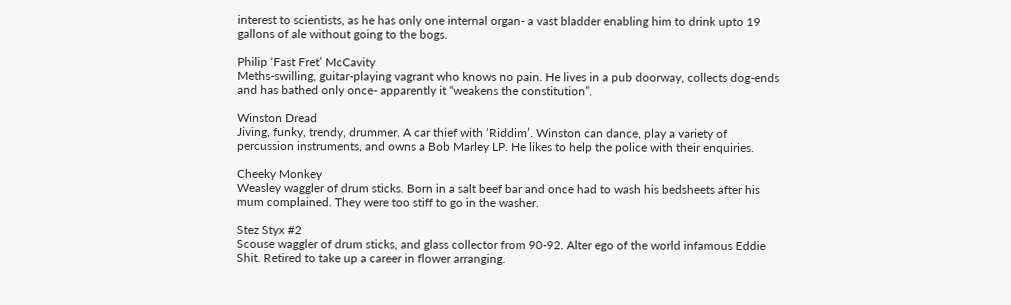interest to scientists, as he has only one internal organ- a vast bladder enabling him to drink upto 19 gallons of ale without going to the bogs.

Philip ‘Fast Fret’ McCavity
Meths-swilling, guitar-playing vagrant who knows no pain. He lives in a pub doorway, collects dog-ends and has bathed only once- apparently it “weakens the constitution”.

Winston Dread
Jiving, funky, trendy, drummer. A car thief with ‘Riddim’. Winston can dance, play a variety of percussion instruments, and owns a Bob Marley LP. He likes to help the police with their enquiries.

Cheeky Monkey
Weasley waggler of drum sticks. Born in a salt beef bar and once had to wash his bedsheets after his mum complained. They were too stiff to go in the washer.

Stez Styx #2
Scouse waggler of drum sticks, and glass collector from 90-92. Alter ego of the world infamous Eddie Shit. Retired to take up a career in flower arranging.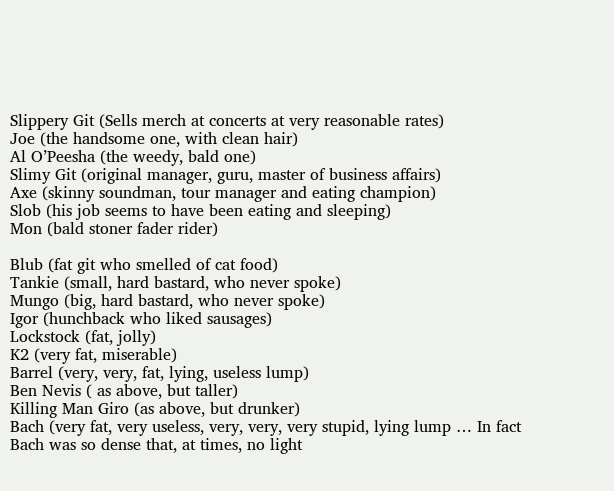Slippery Git (Sells merch at concerts at very reasonable rates)
Joe (the handsome one, with clean hair)
Al O’Peesha (the weedy, bald one)
Slimy Git (original manager, guru, master of business affairs)
Axe (skinny soundman, tour manager and eating champion)
Slob (his job seems to have been eating and sleeping)
Mon (bald stoner fader rider)

Blub (fat git who smelled of cat food)
Tankie (small, hard bastard, who never spoke)
Mungo (big, hard bastard, who never spoke)
Igor (hunchback who liked sausages)
Lockstock (fat, jolly)
K2 (very fat, miserable)
Barrel (very, very, fat, lying, useless lump)
Ben Nevis ( as above, but taller)
Killing Man Giro (as above, but drunker)
Bach (very fat, very useless, very, very, very stupid, lying lump … In fact Bach was so dense that, at times, no light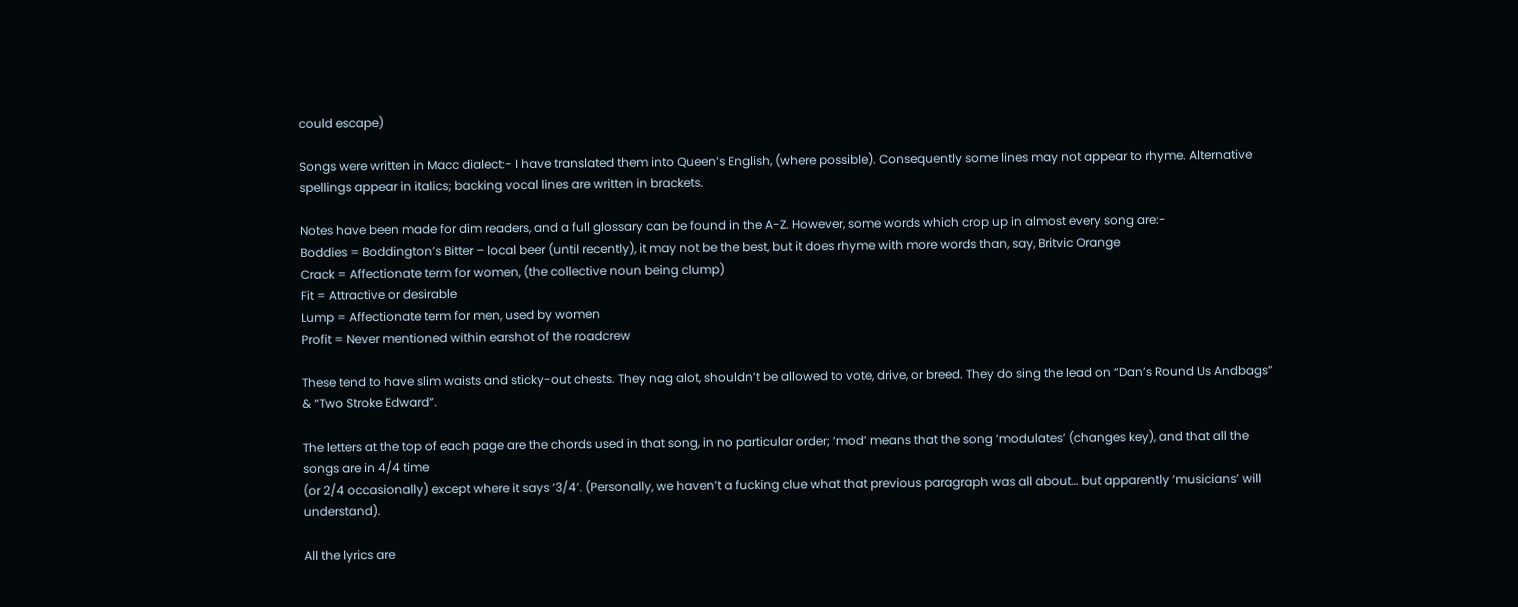could escape)

Songs were written in Macc dialect:- I have translated them into Queen’s English, (where possible). Consequently some lines may not appear to rhyme. Alternative spellings appear in italics; backing vocal lines are written in brackets.

Notes have been made for dim readers, and a full glossary can be found in the A-Z. However, some words which crop up in almost every song are:-
Boddies = Boddington’s Bitter – local beer (until recently), it may not be the best, but it does rhyme with more words than, say, Britvic Orange
Crack = Affectionate term for women, (the collective noun being clump)
Fit = Attractive or desirable
Lump = Affectionate term for men, used by women
Profit = Never mentioned within earshot of the roadcrew

These tend to have slim waists and sticky-out chests. They nag alot, shouldn’t be allowed to vote, drive, or breed. They do sing the lead on “Dan’s Round Us Andbags” & “Two Stroke Edward”.

The letters at the top of each page are the chords used in that song, in no particular order; ‘mod’ means that the song ‘modulates’ (changes key), and that all the songs are in 4/4 time
(or 2/4 occasionally) except where it says ‘3/4’. (Personally, we haven’t a fucking clue what that previous paragraph was all about… but apparently ‘musicians’ will understand).

All the lyrics are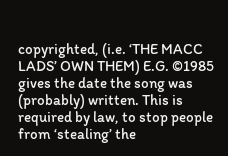copyrighted, (i.e. ‘THE MACC LADS’ OWN THEM) E.G. ©1985 gives the date the song was (probably) written. This is required by law, to stop people from ‘stealing’ the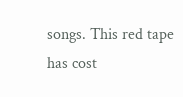songs. This red tape has cost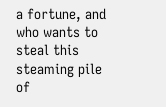a fortune, and who wants to steal this steaming pile of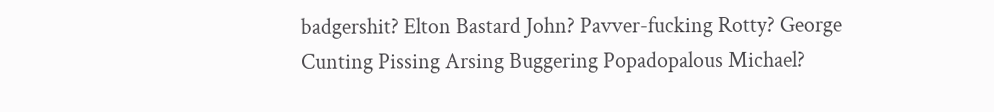badgershit? Elton Bastard John? Pavver-fucking Rotty? George Cunting Pissing Arsing Buggering Popadopalous Michael?